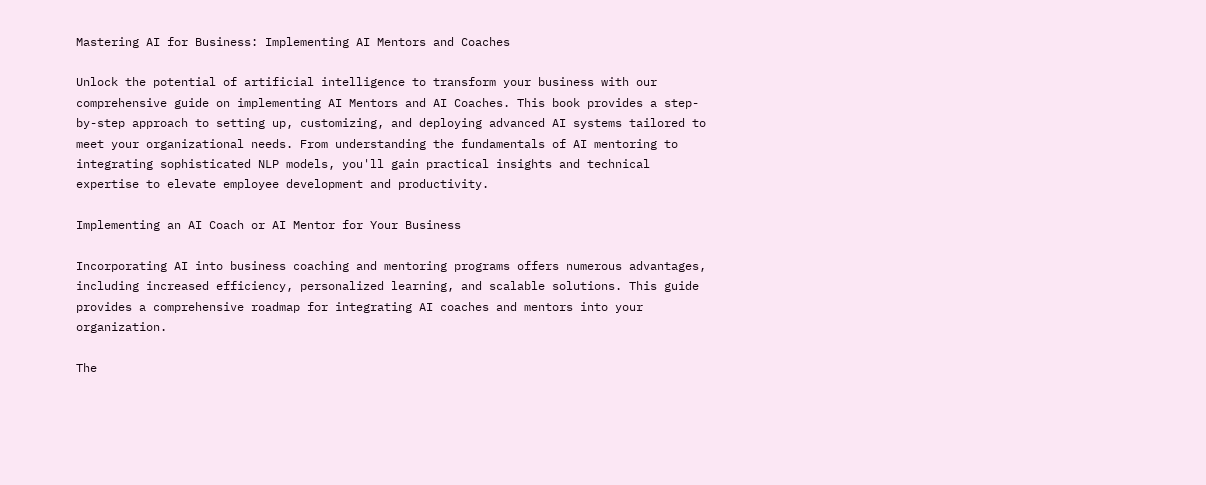Mastering AI for Business: Implementing AI Mentors and Coaches

Unlock the potential of artificial intelligence to transform your business with our comprehensive guide on implementing AI Mentors and AI Coaches. This book provides a step-by-step approach to setting up, customizing, and deploying advanced AI systems tailored to meet your organizational needs. From understanding the fundamentals of AI mentoring to integrating sophisticated NLP models, you'll gain practical insights and technical expertise to elevate employee development and productivity.

Implementing an AI Coach or AI Mentor for Your Business

Incorporating AI into business coaching and mentoring programs offers numerous advantages, including increased efficiency, personalized learning, and scalable solutions. This guide provides a comprehensive roadmap for integrating AI coaches and mentors into your organization.

The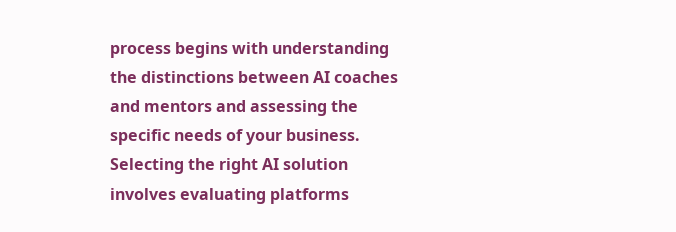process begins with understanding the distinctions between AI coaches and mentors and assessing the specific needs of your business. Selecting the right AI solution involves evaluating platforms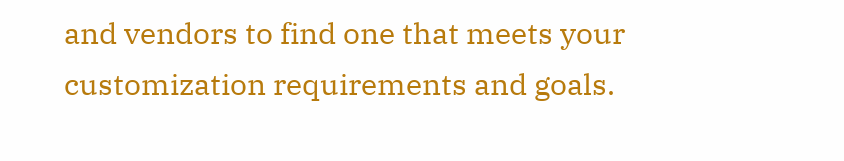and vendors to find one that meets your customization requirements and goals.